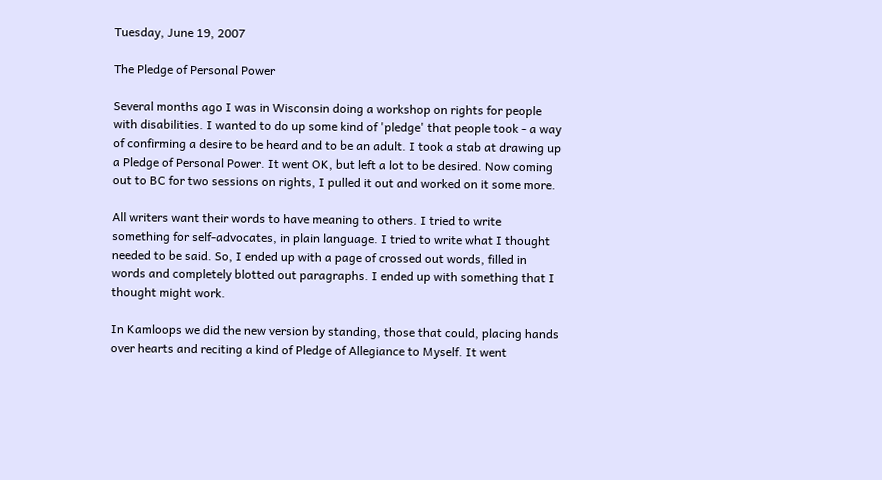Tuesday, June 19, 2007

The Pledge of Personal Power

Several months ago I was in Wisconsin doing a workshop on rights for people with disabilities. I wanted to do up some kind of 'pledge' that people took - a way of confirming a desire to be heard and to be an adult. I took a stab at drawing up a Pledge of Personal Power. It went OK, but left a lot to be desired. Now coming out to BC for two sessions on rights, I pulled it out and worked on it some more.

All writers want their words to have meaning to others. I tried to write something for self-advocates, in plain language. I tried to write what I thought needed to be said. So, I ended up with a page of crossed out words, filled in words and completely blotted out paragraphs. I ended up with something that I thought might work.

In Kamloops we did the new version by standing, those that could, placing hands over hearts and reciting a kind of Pledge of Allegiance to Myself. It went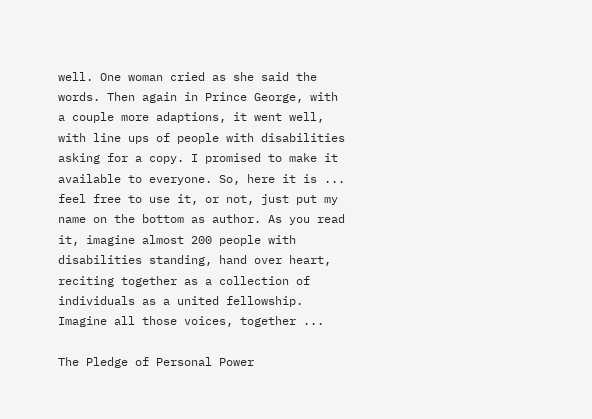well. One woman cried as she said the words. Then again in Prince George, with a couple more adaptions, it went well, with line ups of people with disabilities asking for a copy. I promised to make it available to everyone. So, here it is ... feel free to use it, or not, just put my name on the bottom as author. As you read it, imagine almost 200 people with disabilities standing, hand over heart, reciting together as a collection of individuals as a united fellowship. Imagine all those voices, together ...

The Pledge of Personal Power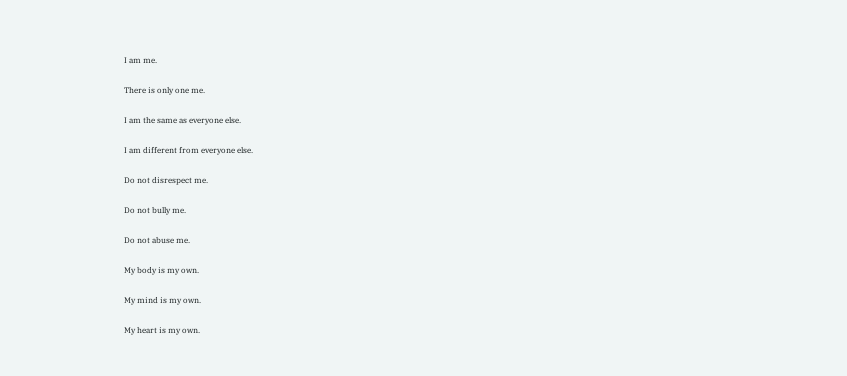I am me.

There is only one me.

I am the same as everyone else.

I am different from everyone else.

Do not disrespect me.

Do not bully me.

Do not abuse me.

My body is my own.

My mind is my own.

My heart is my own.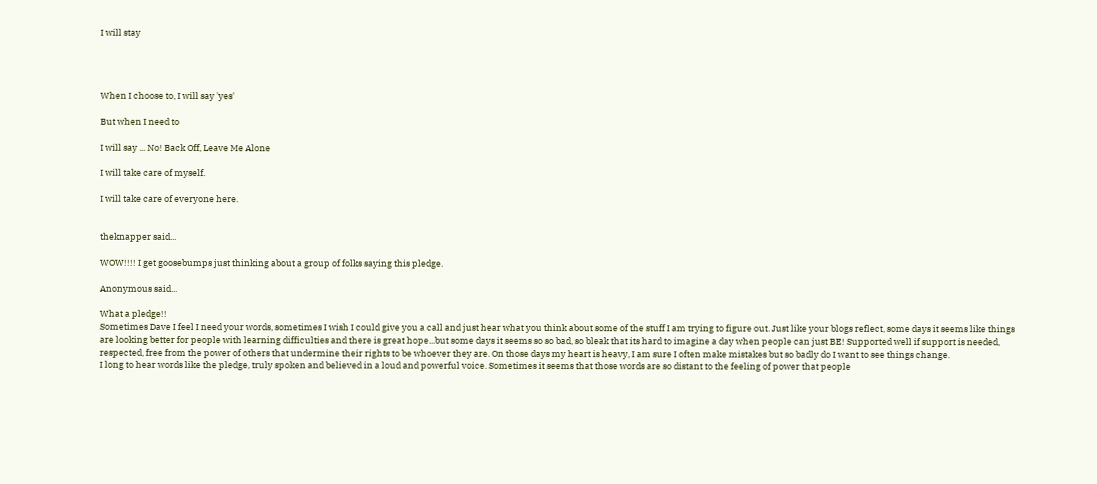I will stay




When I choose to, I will say 'yes'

But when I need to

I will say ... No! Back Off, Leave Me Alone

I will take care of myself.

I will take care of everyone here.


theknapper said...

WOW!!!! I get goosebumps just thinking about a group of folks saying this pledge.

Anonymous said...

What a pledge!!
Sometimes Dave I feel I need your words, sometimes I wish I could give you a call and just hear what you think about some of the stuff I am trying to figure out. Just like your blogs reflect, some days it seems like things are looking better for people with learning difficulties and there is great hope...but some days it seems so so bad, so bleak that its hard to imagine a day when people can just BE! Supported well if support is needed, respected, free from the power of others that undermine their rights to be whoever they are. On those days my heart is heavy, I am sure I often make mistakes but so badly do I want to see things change.
I long to hear words like the pledge, truly spoken and believed in a loud and powerful voice. Sometimes it seems that those words are so distant to the feeling of power that people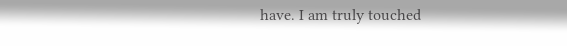have. I am truly touched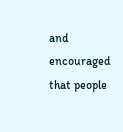and encouraged that people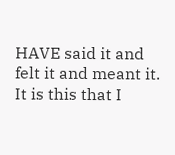HAVE said it and felt it and meant it. It is this that I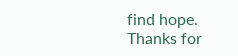find hope.
Thanks for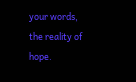your words, the reality of hope.